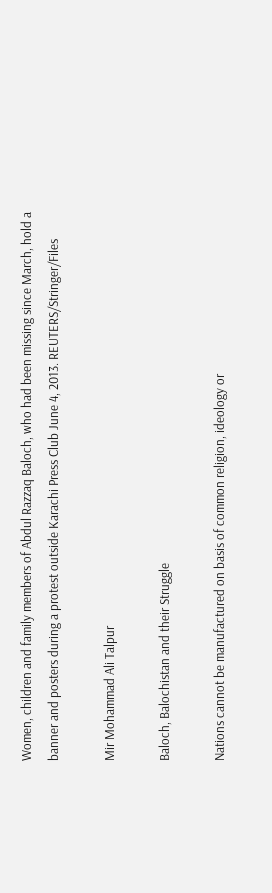Women, children and family members of Abdul Razzaq Baloch, who had been missing since March, hold a banner and posters during a protest outside Karachi Press Club June 4, 2013. REUTERS/Stringer/Files

Mir Mohammad Ali Talpur

Baloch, Balochistan and their Struggle

Nations cannot be manufactured on basis of common religion, ideology or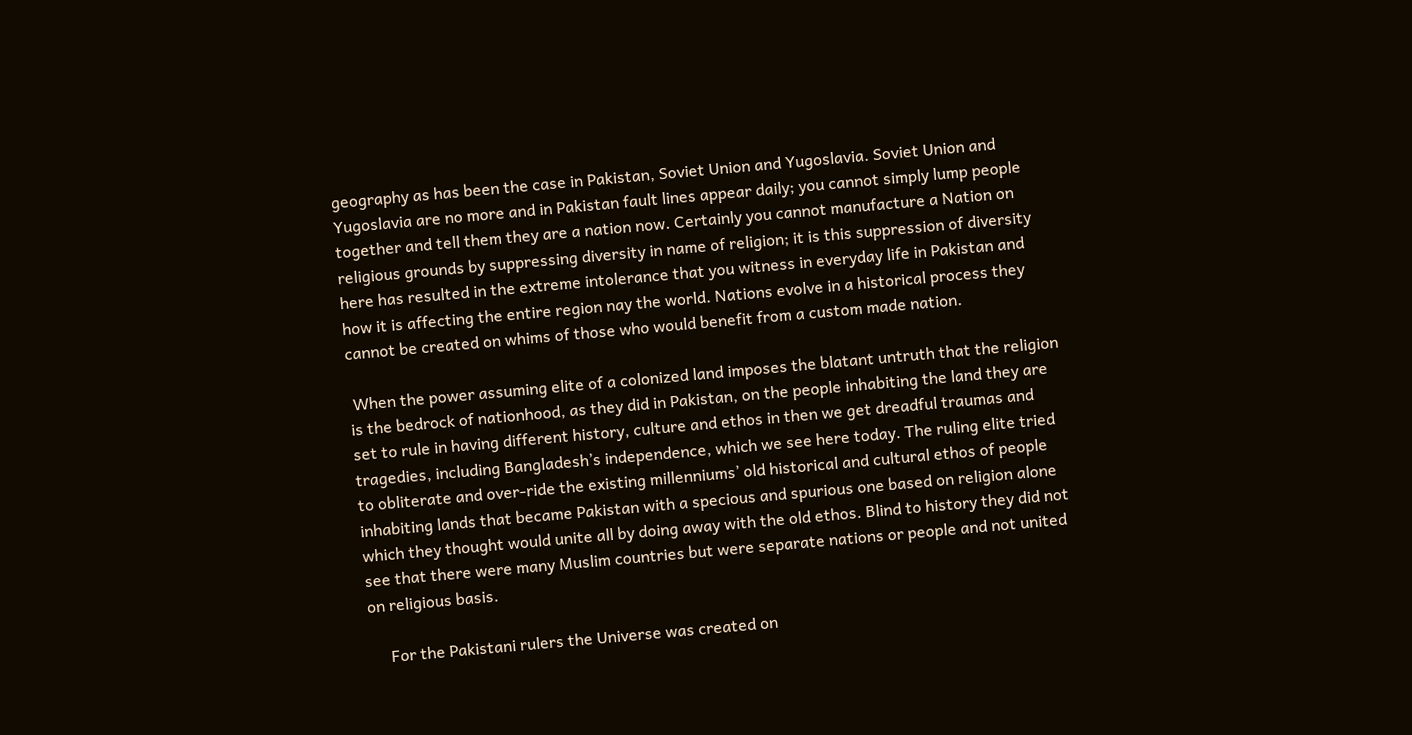geography as has been the case in Pakistan, Soviet Union and Yugoslavia. Soviet Union and Yugoslavia are no more and in Pakistan fault lines appear daily; you cannot simply lump people together and tell them they are a nation now. Certainly you cannot manufacture a Nation on religious grounds by suppressing diversity in name of religion; it is this suppression of diversity here has resulted in the extreme intolerance that you witness in everyday life in Pakistan and how it is affecting the entire region nay the world. Nations evolve in a historical process they cannot be created on whims of those who would benefit from a custom made nation.

 When the power assuming elite of a colonized land imposes the blatant untruth that the religion is the bedrock of nationhood, as they did in Pakistan, on the people inhabiting the land they are set to rule in having different history, culture and ethos in then we get dreadful traumas and tragedies, including Bangladesh’s independence, which we see here today. The ruling elite tried to obliterate and over-ride the existing millenniums’ old historical and cultural ethos of people inhabiting lands that became Pakistan with a specious and spurious one based on religion alone which they thought would unite all by doing away with the old ethos. Blind to history they did not see that there were many Muslim countries but were separate nations or people and not united on religious basis.

     For the Pakistani rulers the Universe was created on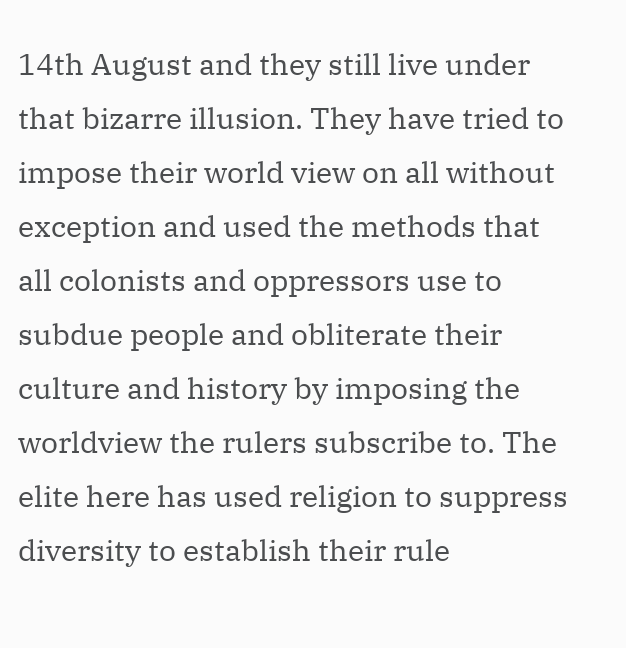14th August and they still live under that bizarre illusion. They have tried to impose their world view on all without exception and used the methods that all colonists and oppressors use to subdue people and obliterate their culture and history by imposing the worldview the rulers subscribe to. The elite here has used religion to suppress diversity to establish their rule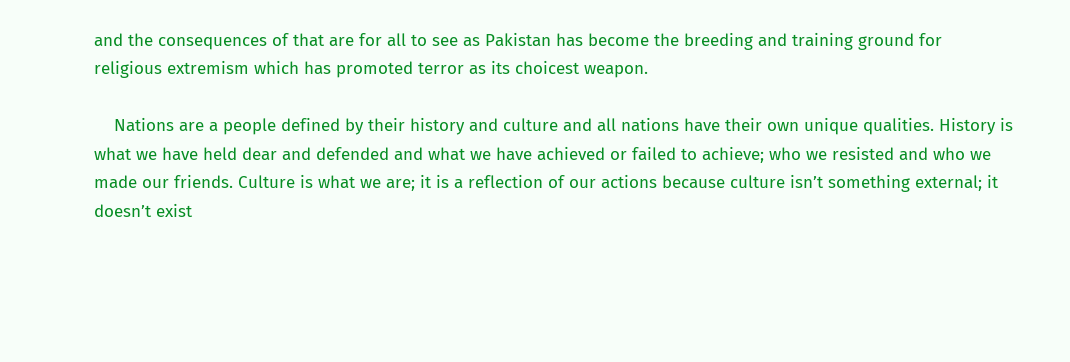and the consequences of that are for all to see as Pakistan has become the breeding and training ground for religious extremism which has promoted terror as its choicest weapon.

    Nations are a people defined by their history and culture and all nations have their own unique qualities. History is what we have held dear and defended and what we have achieved or failed to achieve; who we resisted and who we made our friends. Culture is what we are; it is a reflection of our actions because culture isn’t something external; it doesn’t exist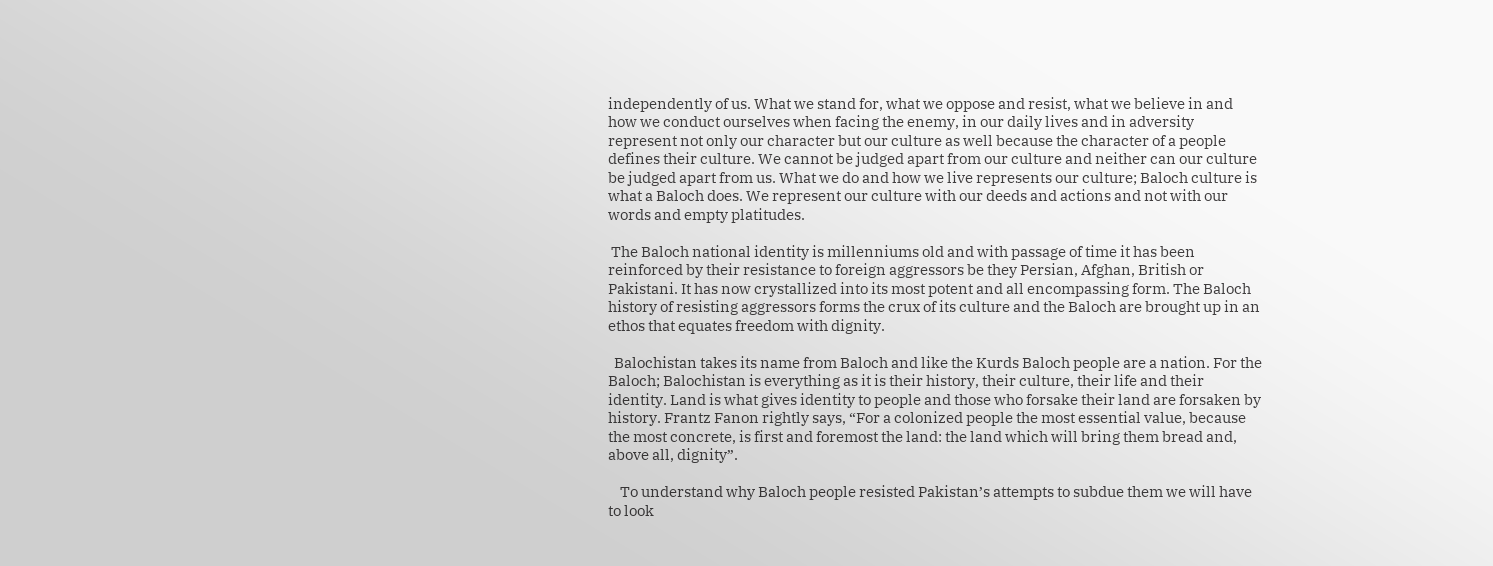independently of us. What we stand for, what we oppose and resist, what we believe in and how we conduct ourselves when facing the enemy, in our daily lives and in adversity represent not only our character but our culture as well because the character of a people defines their culture. We cannot be judged apart from our culture and neither can our culture be judged apart from us. What we do and how we live represents our culture; Baloch culture is what a Baloch does. We represent our culture with our deeds and actions and not with our words and empty platitudes.

 The Baloch national identity is millenniums old and with passage of time it has been reinforced by their resistance to foreign aggressors be they Persian, Afghan, British or Pakistani. It has now crystallized into its most potent and all encompassing form. The Baloch history of resisting aggressors forms the crux of its culture and the Baloch are brought up in an ethos that equates freedom with dignity.

  Balochistan takes its name from Baloch and like the Kurds Baloch people are a nation. For the Baloch; Balochistan is everything as it is their history, their culture, their life and their identity. Land is what gives identity to people and those who forsake their land are forsaken by history. Frantz Fanon rightly says, “For a colonized people the most essential value, because the most concrete, is first and foremost the land: the land which will bring them bread and, above all, dignity”.

    To understand why Baloch people resisted Pakistan’s attempts to subdue them we will have to look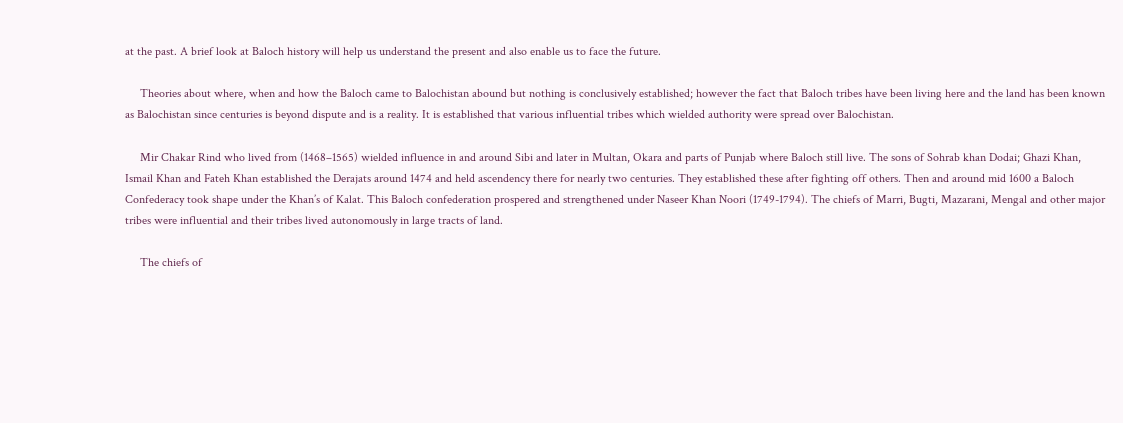at the past. A brief look at Baloch history will help us understand the present and also enable us to face the future.

     Theories about where, when and how the Baloch came to Balochistan abound but nothing is conclusively established; however the fact that Baloch tribes have been living here and the land has been known as Balochistan since centuries is beyond dispute and is a reality. It is established that various influential tribes which wielded authority were spread over Balochistan.

     Mir Chakar Rind who lived from (1468–1565) wielded influence in and around Sibi and later in Multan, Okara and parts of Punjab where Baloch still live. The sons of Sohrab khan Dodai; Ghazi Khan, Ismail Khan and Fateh Khan established the Derajats around 1474 and held ascendency there for nearly two centuries. They established these after fighting off others. Then and around mid 1600 a Baloch Confederacy took shape under the Khan’s of Kalat. This Baloch confederation prospered and strengthened under Naseer Khan Noori (1749-1794). The chiefs of Marri, Bugti, Mazarani, Mengal and other major tribes were influential and their tribes lived autonomously in large tracts of land.

     The chiefs of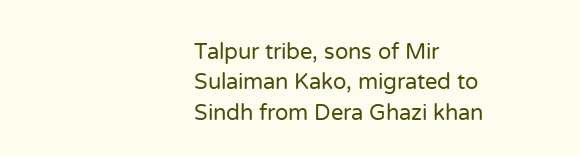Talpur tribe, sons of Mir Sulaiman Kako, migrated to Sindh from Dera Ghazi khan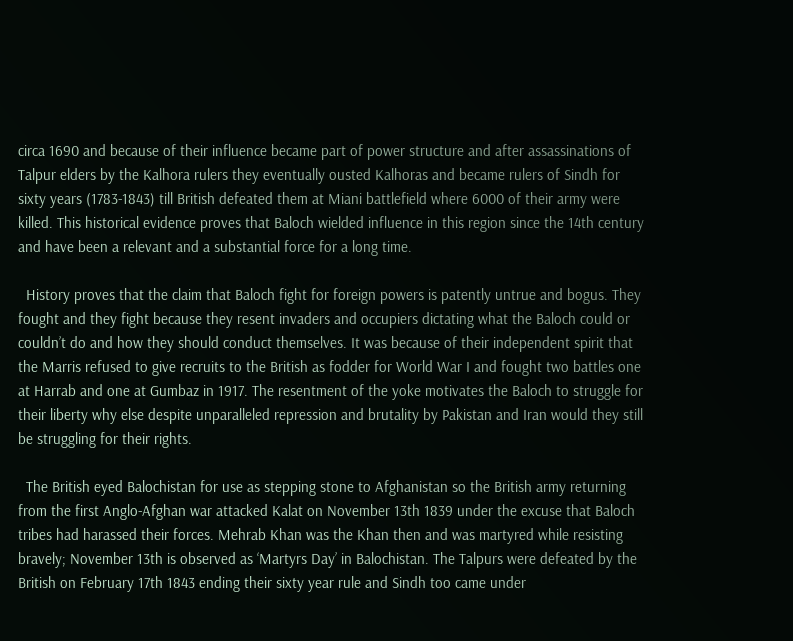circa 1690 and because of their influence became part of power structure and after assassinations of Talpur elders by the Kalhora rulers they eventually ousted Kalhoras and became rulers of Sindh for sixty years (1783-1843) till British defeated them at Miani battlefield where 6000 of their army were killed. This historical evidence proves that Baloch wielded influence in this region since the 14th century and have been a relevant and a substantial force for a long time.

  History proves that the claim that Baloch fight for foreign powers is patently untrue and bogus. They fought and they fight because they resent invaders and occupiers dictating what the Baloch could or couldn’t do and how they should conduct themselves. It was because of their independent spirit that the Marris refused to give recruits to the British as fodder for World War I and fought two battles one at Harrab and one at Gumbaz in 1917. The resentment of the yoke motivates the Baloch to struggle for their liberty why else despite unparalleled repression and brutality by Pakistan and Iran would they still be struggling for their rights.

  The British eyed Balochistan for use as stepping stone to Afghanistan so the British army returning from the first Anglo-Afghan war attacked Kalat on November 13th 1839 under the excuse that Baloch tribes had harassed their forces. Mehrab Khan was the Khan then and was martyred while resisting bravely; November 13th is observed as ‘Martyrs Day’ in Balochistan. The Talpurs were defeated by the British on February 17th 1843 ending their sixty year rule and Sindh too came under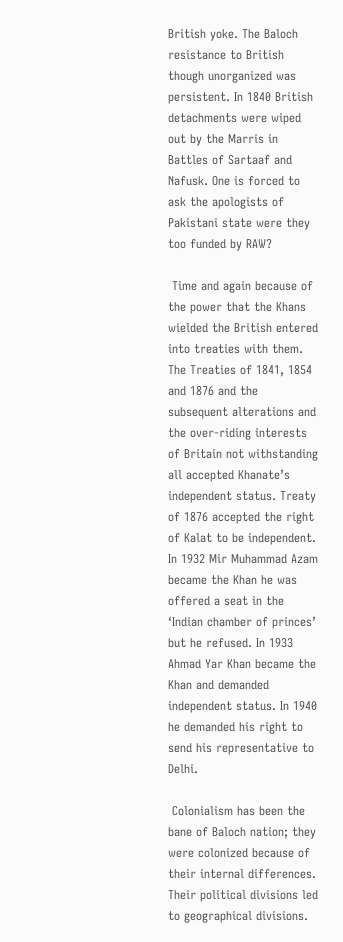British yoke. The Baloch resistance to British though unorganized was persistent. In 1840 British detachments were wiped out by the Marris in Battles of Sartaaf and Nafusk. One is forced to ask the apologists of Pakistani state were they too funded by RAW?

 Time and again because of the power that the Khans wielded the British entered into treaties with them. The Treaties of 1841, 1854 and 1876 and the subsequent alterations and the over-riding interests of Britain not withstanding all accepted Khanate’s independent status. Treaty of 1876 accepted the right of Kalat to be independent. In 1932 Mir Muhammad Azam became the Khan he was offered a seat in the ‘Indian chamber of princes’ but he refused. In 1933 Ahmad Yar Khan became the Khan and demanded independent status. In 1940 he demanded his right to send his representative to Delhi.

 Colonialism has been the bane of Baloch nation; they were colonized because of their internal differences. Their political divisions led to geographical divisions.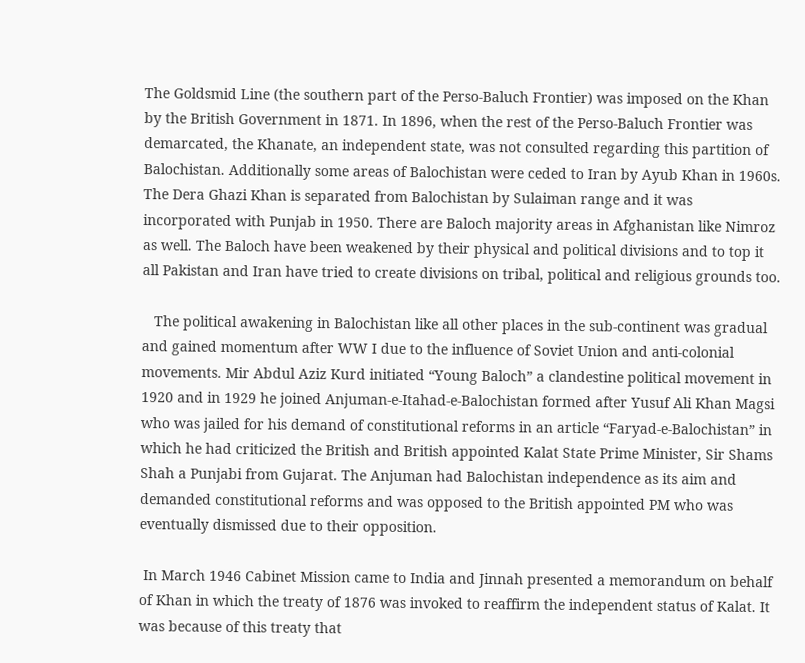The Goldsmid Line (the southern part of the Perso-Baluch Frontier) was imposed on the Khan by the British Government in 1871. In 1896, when the rest of the Perso-Baluch Frontier was demarcated, the Khanate, an independent state, was not consulted regarding this partition of Balochistan. Additionally some areas of Balochistan were ceded to Iran by Ayub Khan in 1960s. The Dera Ghazi Khan is separated from Balochistan by Sulaiman range and it was incorporated with Punjab in 1950. There are Baloch majority areas in Afghanistan like Nimroz as well. The Baloch have been weakened by their physical and political divisions and to top it all Pakistan and Iran have tried to create divisions on tribal, political and religious grounds too.

   The political awakening in Balochistan like all other places in the sub-continent was gradual and gained momentum after WW I due to the influence of Soviet Union and anti-colonial movements. Mir Abdul Aziz Kurd initiated “Young Baloch” a clandestine political movement in 1920 and in 1929 he joined Anjuman-e-Itahad-e-Balochistan formed after Yusuf Ali Khan Magsi who was jailed for his demand of constitutional reforms in an article “Faryad-e-Balochistan” in which he had criticized the British and British appointed Kalat State Prime Minister, Sir Shams Shah a Punjabi from Gujarat. The Anjuman had Balochistan independence as its aim and demanded constitutional reforms and was opposed to the British appointed PM who was eventually dismissed due to their opposition.

 In March 1946 Cabinet Mission came to India and Jinnah presented a memorandum on behalf of Khan in which the treaty of 1876 was invoked to reaffirm the independent status of Kalat. It was because of this treaty that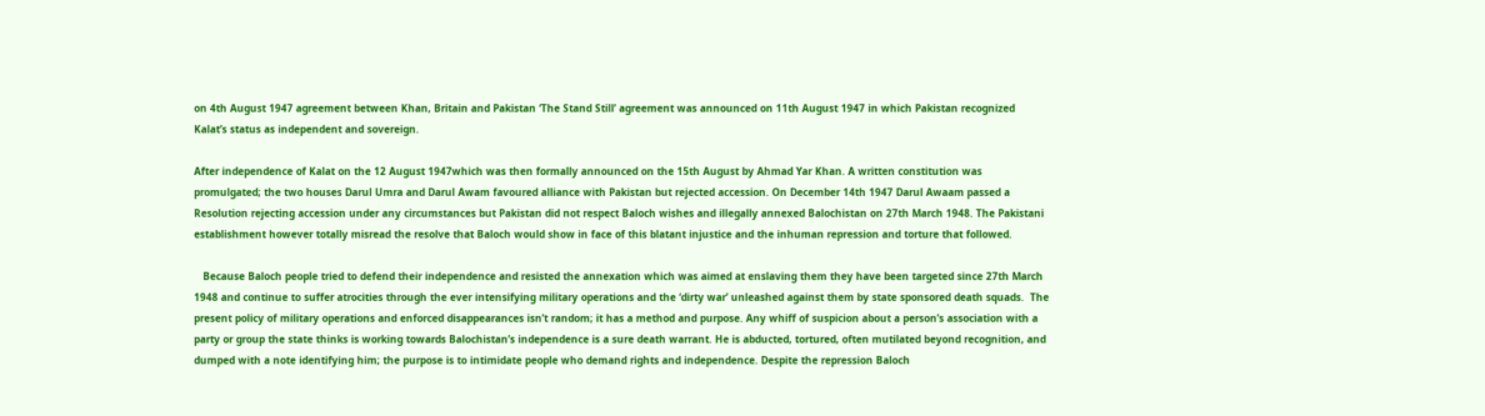on 4th August 1947 agreement between Khan, Britain and Pakistan ‘The Stand Still’ agreement was announced on 11th August 1947 in which Pakistan recognized Kalat’s status as independent and sovereign.

After independence of Kalat on the 12 August 1947which was then formally announced on the 15th August by Ahmad Yar Khan. A written constitution was promulgated; the two houses Darul Umra and Darul Awam favoured alliance with Pakistan but rejected accession. On December 14th 1947 Darul Awaam passed a Resolution rejecting accession under any circumstances but Pakistan did not respect Baloch wishes and illegally annexed Balochistan on 27th March 1948. The Pakistani establishment however totally misread the resolve that Baloch would show in face of this blatant injustice and the inhuman repression and torture that followed.

   Because Baloch people tried to defend their independence and resisted the annexation which was aimed at enslaving them they have been targeted since 27th March 1948 and continue to suffer atrocities through the ever intensifying military operations and the ‘dirty war’ unleashed against them by state sponsored death squads.  The present policy of military operations and enforced disappearances isn’t random; it has a method and purpose. Any whiff of suspicion about a person’s association with a party or group the state thinks is working towards Balochistan’s independence is a sure death warrant. He is abducted, tortured, often mutilated beyond recognition, and dumped with a note identifying him; the purpose is to intimidate people who demand rights and independence. Despite the repression Baloch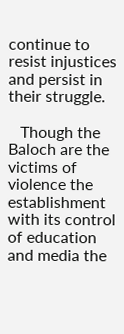continue to resist injustices and persist in their struggle.

   Though the Baloch are the victims of violence the establishment with its control of education and media the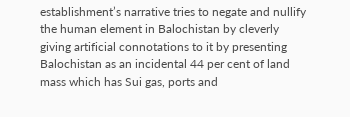establishment’s narrative tries to negate and nullify the human element in Balochistan by cleverly giving artificial connotations to it by presenting Balochistan as an incidental 44 per cent of land mass which has Sui gas, ports and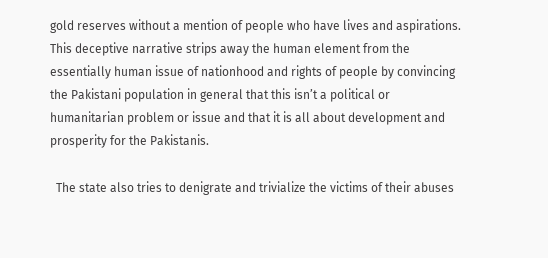gold reserves without a mention of people who have lives and aspirations. This deceptive narrative strips away the human element from the essentially human issue of nationhood and rights of people by convincing the Pakistani population in general that this isn’t a political or humanitarian problem or issue and that it is all about development and prosperity for the Pakistanis.

  The state also tries to denigrate and trivialize the victims of their abuses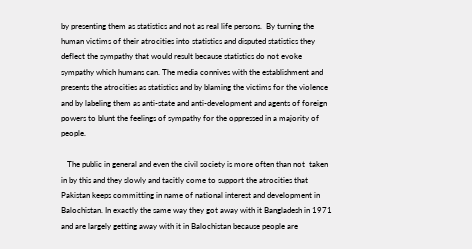by presenting them as statistics and not as real life persons.  By turning the human victims of their atrocities into statistics and disputed statistics they deflect the sympathy that would result because statistics do not evoke sympathy which humans can. The media connives with the establishment and presents the atrocities as statistics and by blaming the victims for the violence and by labeling them as anti-state and anti-development and agents of foreign powers to blunt the feelings of sympathy for the oppressed in a majority of people.

   The public in general and even the civil society is more often than not  taken in by this and they slowly and tacitly come to support the atrocities that Pakistan keeps committing in name of national interest and development in Balochistan. In exactly the same way they got away with it Bangladesh in 1971 and are largely getting away with it in Balochistan because people are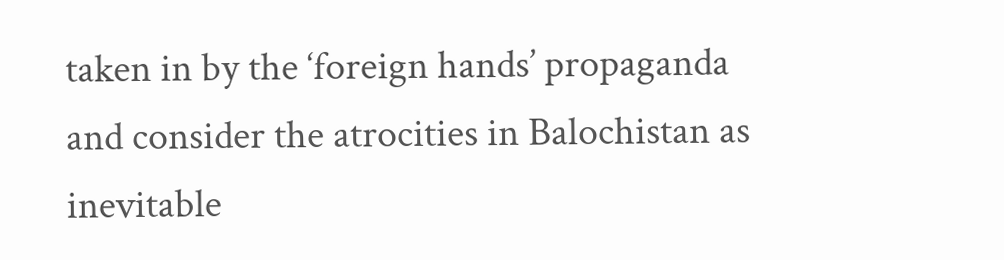taken in by the ‘foreign hands’ propaganda and consider the atrocities in Balochistan as inevitable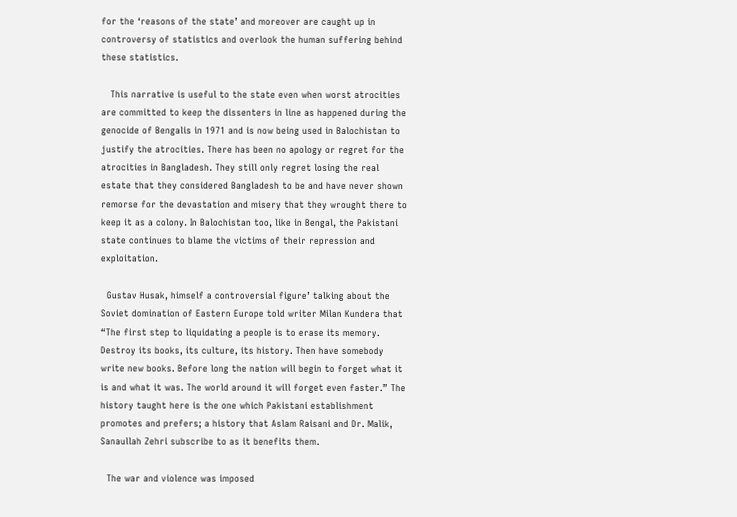for the ‘reasons of the state’ and moreover are caught up in controversy of statistics and overlook the human suffering behind these statistics.

   This narrative is useful to the state even when worst atrocities are committed to keep the dissenters in line as happened during the genocide of Bengalis in 1971 and is now being used in Balochistan to justify the atrocities. There has been no apology or regret for the atrocities in Bangladesh. They still only regret losing the real estate that they considered Bangladesh to be and have never shown remorse for the devastation and misery that they wrought there to keep it as a colony. In Balochistan too, like in Bengal, the Pakistani state continues to blame the victims of their repression and exploitation.

  Gustav Husak, himself a controversial figure’ talking about the Soviet domination of Eastern Europe told writer Milan Kundera that “The first step to liquidating a people is to erase its memory. Destroy its books, its culture, its history. Then have somebody write new books. Before long the nation will begin to forget what it is and what it was. The world around it will forget even faster.” The history taught here is the one which Pakistani establishment promotes and prefers; a history that Aslam Raisani and Dr. Malik, Sanaullah Zehri subscribe to as it benefits them.

  The war and violence was imposed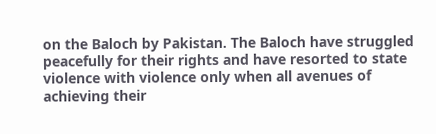on the Baloch by Pakistan. The Baloch have struggled peacefully for their rights and have resorted to state violence with violence only when all avenues of achieving their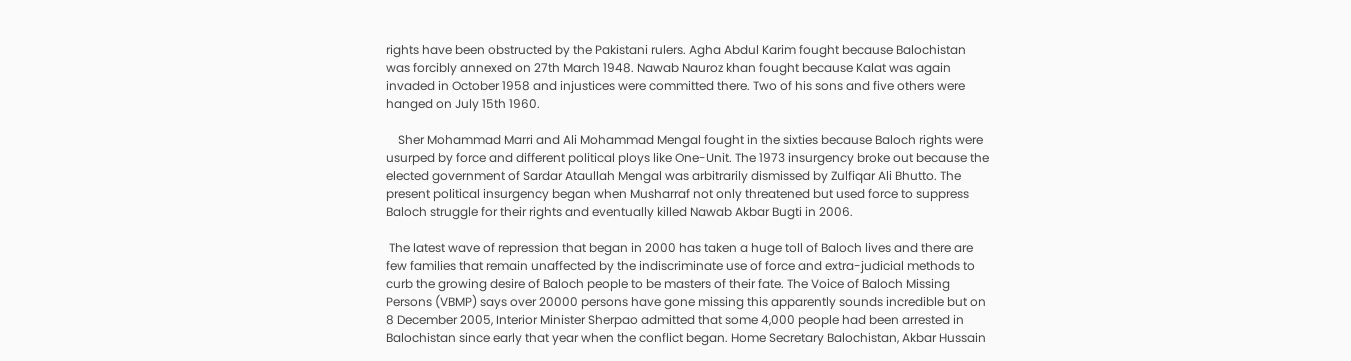rights have been obstructed by the Pakistani rulers. Agha Abdul Karim fought because Balochistan was forcibly annexed on 27th March 1948. Nawab Nauroz khan fought because Kalat was again invaded in October 1958 and injustices were committed there. Two of his sons and five others were hanged on July 15th 1960.

    Sher Mohammad Marri and Ali Mohammad Mengal fought in the sixties because Baloch rights were usurped by force and different political ploys like One-Unit. The 1973 insurgency broke out because the elected government of Sardar Ataullah Mengal was arbitrarily dismissed by Zulfiqar Ali Bhutto. The present political insurgency began when Musharraf not only threatened but used force to suppress Baloch struggle for their rights and eventually killed Nawab Akbar Bugti in 2006.

 The latest wave of repression that began in 2000 has taken a huge toll of Baloch lives and there are few families that remain unaffected by the indiscriminate use of force and extra-judicial methods to curb the growing desire of Baloch people to be masters of their fate. The Voice of Baloch Missing Persons (VBMP) says over 20000 persons have gone missing this apparently sounds incredible but on 8 December 2005, Interior Minister Sherpao admitted that some 4,000 people had been arrested in Balochistan since early that year when the conflict began. Home Secretary Balochistan, Akbar Hussain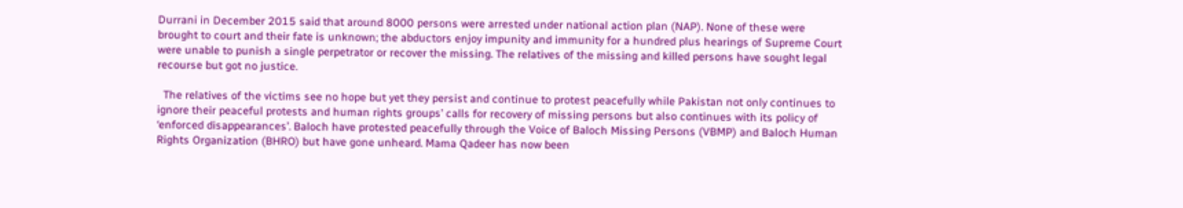Durrani in December 2015 said that around 8000 persons were arrested under national action plan (NAP). None of these were brought to court and their fate is unknown; the abductors enjoy impunity and immunity for a hundred plus hearings of Supreme Court were unable to punish a single perpetrator or recover the missing. The relatives of the missing and killed persons have sought legal recourse but got no justice.

  The relatives of the victims see no hope but yet they persist and continue to protest peacefully while Pakistan not only continues to ignore their peaceful protests and human rights groups’ calls for recovery of missing persons but also continues with its policy of ‘enforced disappearances’. Baloch have protested peacefully through the Voice of Baloch Missing Persons (VBMP) and Baloch Human Rights Organization (BHRO) but have gone unheard. Mama Qadeer has now been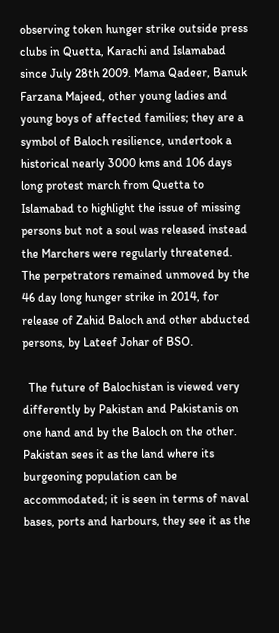observing token hunger strike outside press clubs in Quetta, Karachi and Islamabad since July 28th 2009. Mama Qadeer, Banuk Farzana Majeed, other young ladies and young boys of affected families; they are a symbol of Baloch resilience, undertook a historical nearly 3000 kms and 106 days long protest march from Quetta to Islamabad to highlight the issue of missing persons but not a soul was released instead the Marchers were regularly threatened. The perpetrators remained unmoved by the 46 day long hunger strike in 2014, for release of Zahid Baloch and other abducted persons, by Lateef Johar of BSO.

  The future of Balochistan is viewed very differently by Pakistan and Pakistanis on one hand and by the Baloch on the other. Pakistan sees it as the land where its burgeoning population can be accommodated; it is seen in terms of naval bases, ports and harbours, they see it as the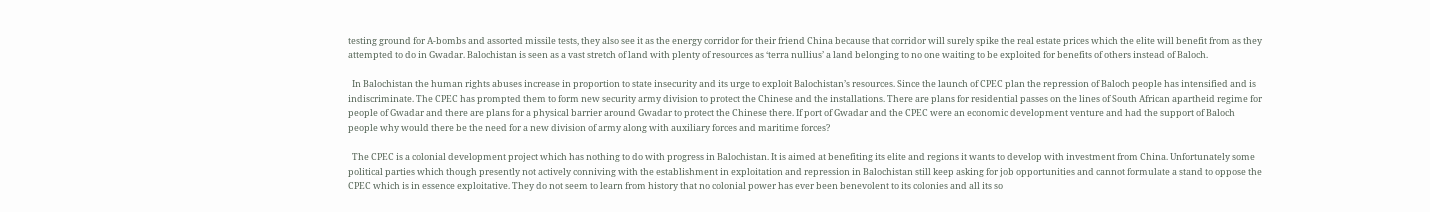testing ground for A-bombs and assorted missile tests, they also see it as the energy corridor for their friend China because that corridor will surely spike the real estate prices which the elite will benefit from as they attempted to do in Gwadar. Balochistan is seen as a vast stretch of land with plenty of resources as ‘terra nullius’ a land belonging to no one waiting to be exploited for benefits of others instead of Baloch.

  In Balochistan the human rights abuses increase in proportion to state insecurity and its urge to exploit Balochistan’s resources. Since the launch of CPEC plan the repression of Baloch people has intensified and is indiscriminate. The CPEC has prompted them to form new security army division to protect the Chinese and the installations. There are plans for residential passes on the lines of South African apartheid regime for people of Gwadar and there are plans for a physical barrier around Gwadar to protect the Chinese there. If port of Gwadar and the CPEC were an economic development venture and had the support of Baloch people why would there be the need for a new division of army along with auxiliary forces and maritime forces?

  The CPEC is a colonial development project which has nothing to do with progress in Balochistan. It is aimed at benefiting its elite and regions it wants to develop with investment from China. Unfortunately some political parties which though presently not actively conniving with the establishment in exploitation and repression in Balochistan still keep asking for job opportunities and cannot formulate a stand to oppose the CPEC which is in essence exploitative. They do not seem to learn from history that no colonial power has ever been benevolent to its colonies and all its so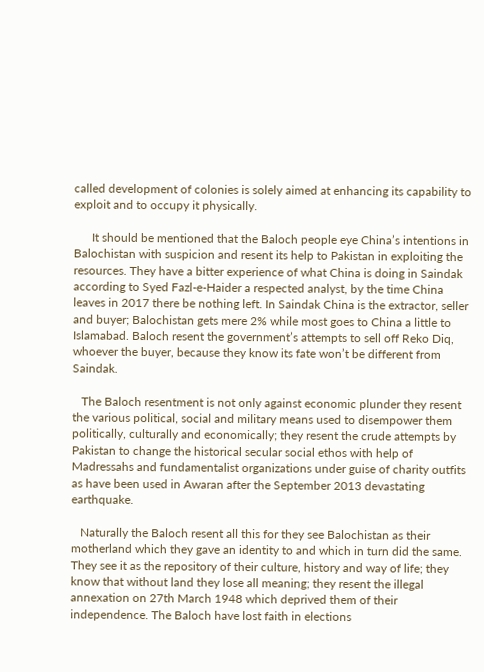called development of colonies is solely aimed at enhancing its capability to exploit and to occupy it physically.

      It should be mentioned that the Baloch people eye China’s intentions in Balochistan with suspicion and resent its help to Pakistan in exploiting the resources. They have a bitter experience of what China is doing in Saindak according to Syed Fazl-e-Haider a respected analyst, by the time China leaves in 2017 there be nothing left. In Saindak China is the extractor, seller and buyer; Balochistan gets mere 2% while most goes to China a little to Islamabad. Baloch resent the government’s attempts to sell off Reko Diq, whoever the buyer, because they know its fate won’t be different from Saindak.

   The Baloch resentment is not only against economic plunder they resent the various political, social and military means used to disempower them politically, culturally and economically; they resent the crude attempts by Pakistan to change the historical secular social ethos with help of Madressahs and fundamentalist organizations under guise of charity outfits as have been used in Awaran after the September 2013 devastating earthquake.

   Naturally the Baloch resent all this for they see Balochistan as their motherland which they gave an identity to and which in turn did the same. They see it as the repository of their culture, history and way of life; they know that without land they lose all meaning; they resent the illegal annexation on 27th March 1948 which deprived them of their independence. The Baloch have lost faith in elections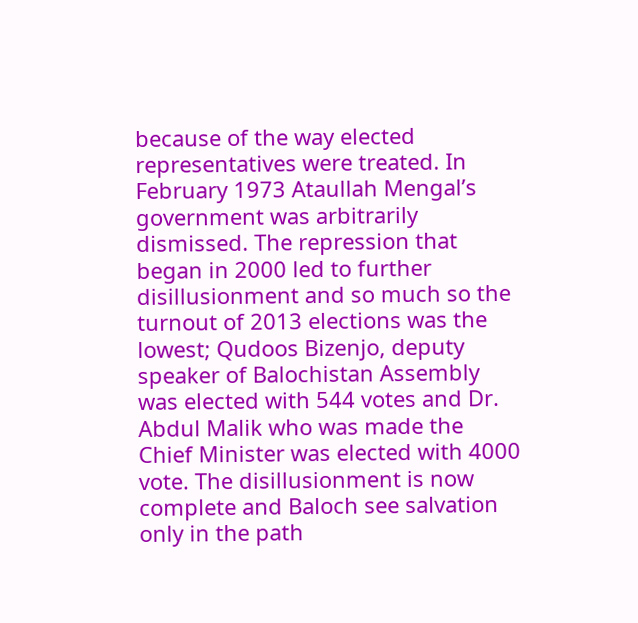because of the way elected representatives were treated. In February 1973 Ataullah Mengal’s government was arbitrarily dismissed. The repression that began in 2000 led to further disillusionment and so much so the turnout of 2013 elections was the lowest; Qudoos Bizenjo, deputy speaker of Balochistan Assembly was elected with 544 votes and Dr. Abdul Malik who was made the Chief Minister was elected with 4000 vote. The disillusionment is now complete and Baloch see salvation only in the path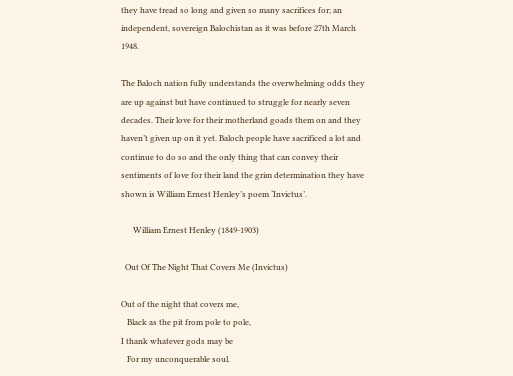they have tread so long and given so many sacrifices for; an independent, sovereign Balochistan as it was before 27th March 1948.

The Baloch nation fully understands the overwhelming odds they are up against but have continued to struggle for nearly seven decades. Their love for their motherland goads them on and they haven’t given up on it yet. Baloch people have sacrificed a lot and continue to do so and the only thing that can convey their sentiments of love for their land the grim determination they have shown is William Ernest Henley’s poem ‘Invictus’.

      William Ernest Henley (1849-1903)

  Out Of The Night That Covers Me (Invictus)

Out of the night that covers me,
   Black as the pit from pole to pole,
I thank whatever gods may be
   For my unconquerable soul.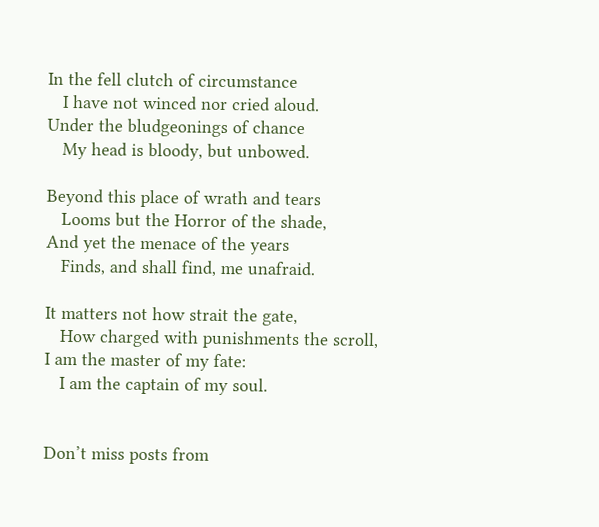In the fell clutch of circumstance
   I have not winced nor cried aloud.
Under the bludgeonings of chance
   My head is bloody, but unbowed.

Beyond this place of wrath and tears
   Looms but the Horror of the shade,
And yet the menace of the years
   Finds, and shall find, me unafraid.

It matters not how strait the gate,
   How charged with punishments the scroll,
I am the master of my fate:
   I am the captain of my soul.


Don’t miss posts from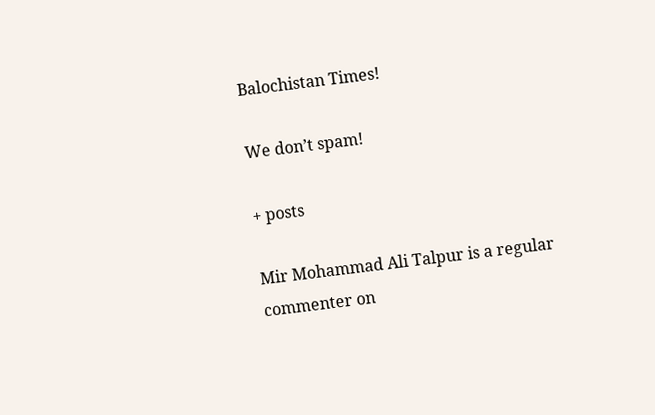Balochistan Times!

We don’t spam!

+ posts

Mir Mohammad Ali Talpur is a regular commenter on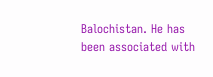Balochistan. He has been associated with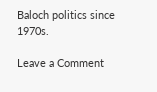Baloch politics since 1970s.

Leave a Comment